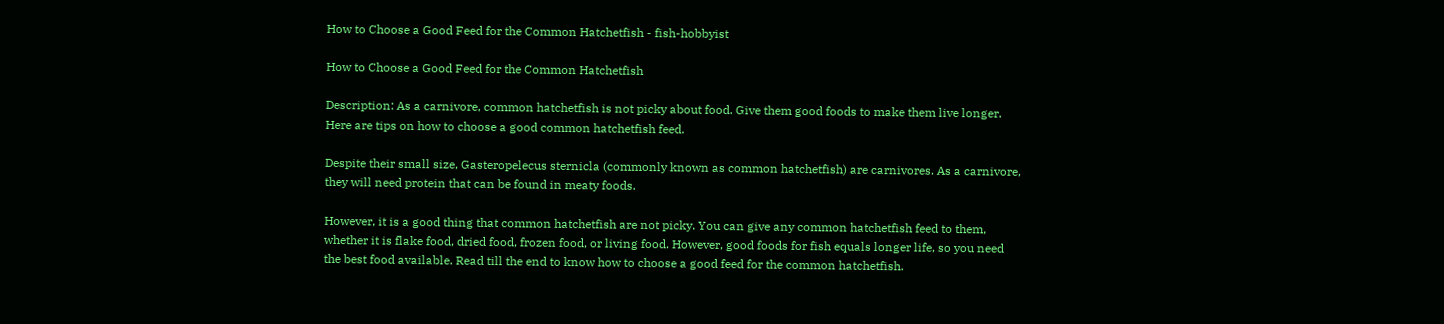How to Choose a Good Feed for the Common Hatchetfish - fish-hobbyist

How to Choose a Good Feed for the Common Hatchetfish

Description: As a carnivore, common hatchetfish is not picky about food. Give them good foods to make them live longer. Here are tips on how to choose a good common hatchetfish feed.

Despite their small size, Gasteropelecus sternicla (commonly known as common hatchetfish) are carnivores. As a carnivore, they will need protein that can be found in meaty foods.

However, it is a good thing that common hatchetfish are not picky. You can give any common hatchetfish feed to them, whether it is flake food, dried food, frozen food, or living food. However, good foods for fish equals longer life, so you need the best food available. Read till the end to know how to choose a good feed for the common hatchetfish.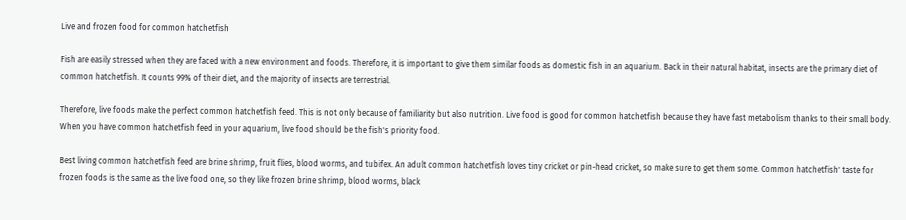Live and frozen food for common hatchetfish

Fish are easily stressed when they are faced with a new environment and foods. Therefore, it is important to give them similar foods as domestic fish in an aquarium. Back in their natural habitat, insects are the primary diet of common hatchetfish. It counts 99% of their diet, and the majority of insects are terrestrial.

Therefore, live foods make the perfect common hatchetfish feed. This is not only because of familiarity but also nutrition. Live food is good for common hatchetfish because they have fast metabolism thanks to their small body. When you have common hatchetfish feed in your aquarium, live food should be the fish's priority food.

Best living common hatchetfish feed are brine shrimp, fruit flies, blood worms, and tubifex. An adult common hatchetfish loves tiny cricket or pin-head cricket, so make sure to get them some. Common hatchetfish' taste for frozen foods is the same as the live food one, so they like frozen brine shrimp, blood worms, black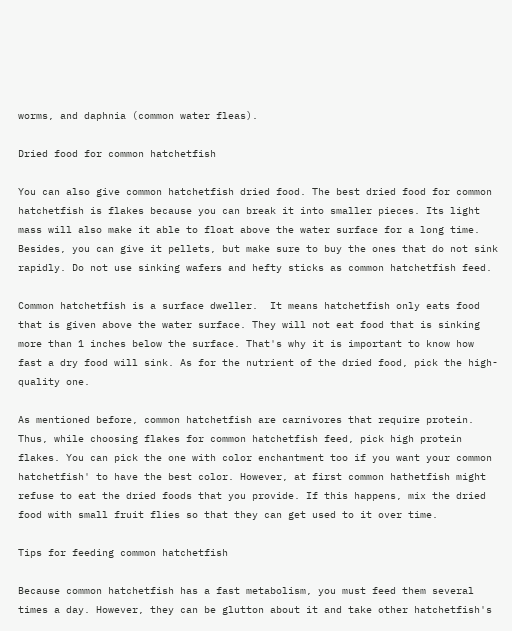worms, and daphnia (common water fleas).

Dried food for common hatchetfish

You can also give common hatchetfish dried food. The best dried food for common hatchetfish is flakes because you can break it into smaller pieces. Its light mass will also make it able to float above the water surface for a long time. Besides, you can give it pellets, but make sure to buy the ones that do not sink rapidly. Do not use sinking wafers and hefty sticks as common hatchetfish feed.

Common hatchetfish is a surface dweller.  It means hatchetfish only eats food that is given above the water surface. They will not eat food that is sinking more than 1 inches below the surface. That's why it is important to know how fast a dry food will sink. As for the nutrient of the dried food, pick the high-quality one.

As mentioned before, common hatchetfish are carnivores that require protein. Thus, while choosing flakes for common hatchetfish feed, pick high protein flakes. You can pick the one with color enchantment too if you want your common hatchetfish' to have the best color. However, at first common hathetfish might refuse to eat the dried foods that you provide. If this happens, mix the dried food with small fruit flies so that they can get used to it over time.

Tips for feeding common hatchetfish

Because common hatchetfish has a fast metabolism, you must feed them several times a day. However, they can be glutton about it and take other hatchetfish's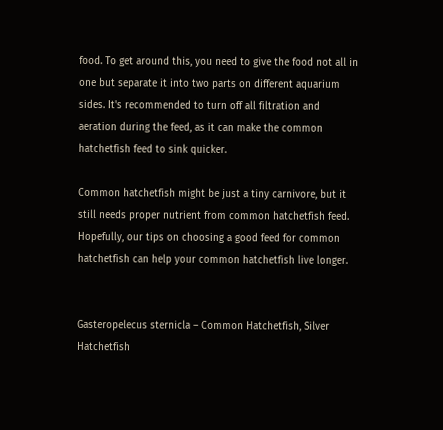food. To get around this, you need to give the food not all in one but separate it into two parts on different aquarium sides. It's recommended to turn off all filtration and aeration during the feed, as it can make the common hatchetfish feed to sink quicker.

Common hatchetfish might be just a tiny carnivore, but it still needs proper nutrient from common hatchetfish feed. Hopefully, our tips on choosing a good feed for common hatchetfish can help your common hatchetfish live longer.


Gasteropelecus sternicla – Common Hatchetfish, Silver Hatchetfish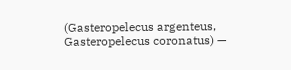(Gasteropelecus argenteus, Gasteropelecus coronatus) —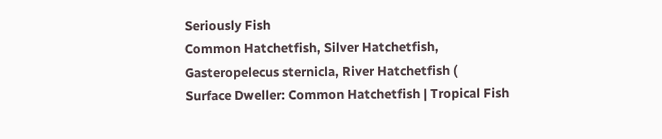Seriously Fish
Common Hatchetfish, Silver Hatchetfish, Gasteropelecus sternicla, River Hatchetfish (
Surface Dweller: Common Hatchetfish | Tropical Fish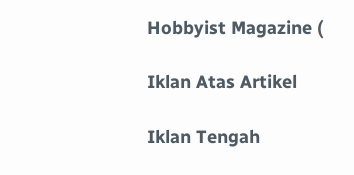Hobbyist Magazine (

Iklan Atas Artikel

Iklan Tengah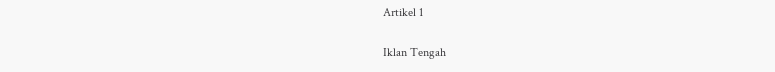Artikel 1

Iklan Tengah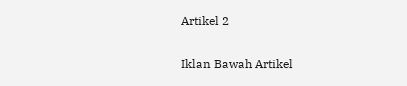Artikel 2

Iklan Bawah Artikel